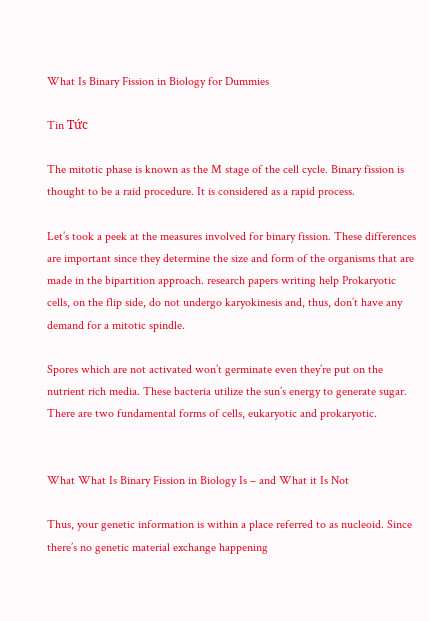What Is Binary Fission in Biology for Dummies

Tin Tức

The mitotic phase is known as the M stage of the cell cycle. Binary fission is thought to be a raid procedure. It is considered as a rapid process.

Let’s took a peek at the measures involved for binary fission. These differences are important since they determine the size and form of the organisms that are made in the bipartition approach. research papers writing help Prokaryotic cells, on the flip side, do not undergo karyokinesis and, thus, don’t have any demand for a mitotic spindle.

Spores which are not activated won’t germinate even they’re put on the nutrient rich media. These bacteria utilize the sun’s energy to generate sugar. There are two fundamental forms of cells, eukaryotic and prokaryotic.


What What Is Binary Fission in Biology Is – and What it Is Not

Thus, your genetic information is within a place referred to as nucleoid. Since there’s no genetic material exchange happening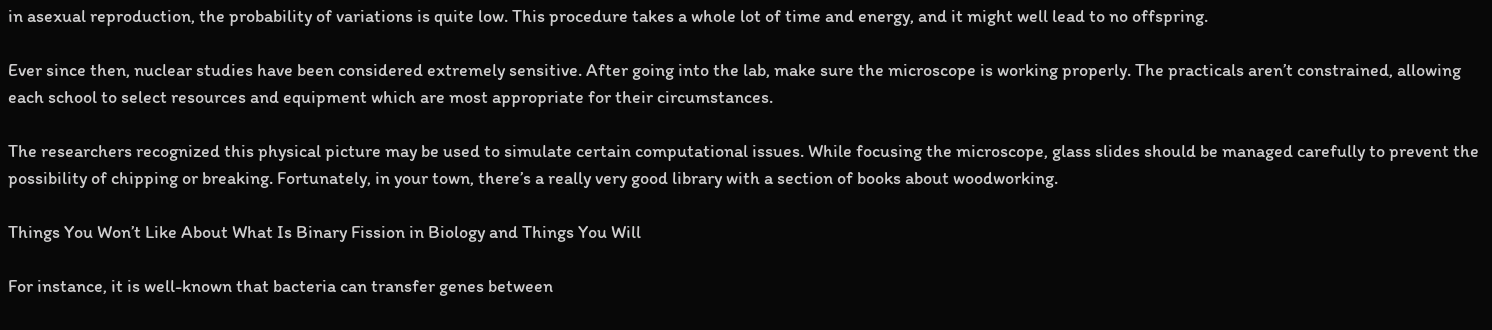in asexual reproduction, the probability of variations is quite low. This procedure takes a whole lot of time and energy, and it might well lead to no offspring.

Ever since then, nuclear studies have been considered extremely sensitive. After going into the lab, make sure the microscope is working properly. The practicals aren’t constrained, allowing each school to select resources and equipment which are most appropriate for their circumstances.

The researchers recognized this physical picture may be used to simulate certain computational issues. While focusing the microscope, glass slides should be managed carefully to prevent the possibility of chipping or breaking. Fortunately, in your town, there’s a really very good library with a section of books about woodworking.

Things You Won’t Like About What Is Binary Fission in Biology and Things You Will

For instance, it is well-known that bacteria can transfer genes between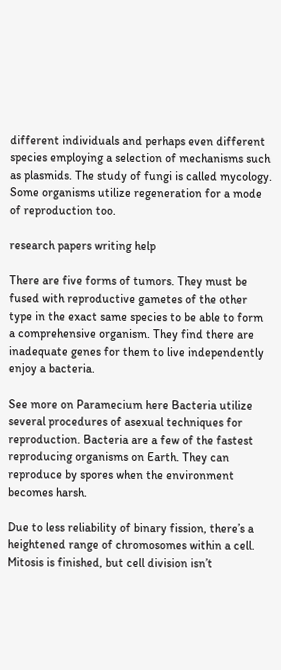different individuals and perhaps even different species employing a selection of mechanisms such as plasmids. The study of fungi is called mycology. Some organisms utilize regeneration for a mode of reproduction too.

research papers writing help

There are five forms of tumors. They must be fused with reproductive gametes of the other type in the exact same species to be able to form a comprehensive organism. They find there are inadequate genes for them to live independently enjoy a bacteria.

See more on Paramecium here Bacteria utilize several procedures of asexual techniques for reproduction. Bacteria are a few of the fastest reproducing organisms on Earth. They can reproduce by spores when the environment becomes harsh.

Due to less reliability of binary fission, there’s a heightened range of chromosomes within a cell. Mitosis is finished, but cell division isn’t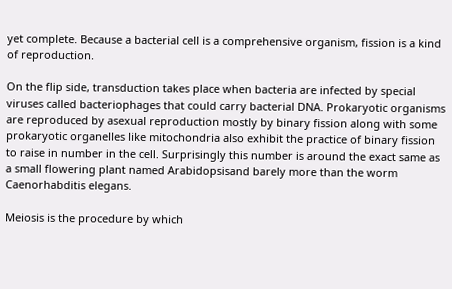yet complete. Because a bacterial cell is a comprehensive organism, fission is a kind of reproduction.

On the flip side, transduction takes place when bacteria are infected by special viruses called bacteriophages that could carry bacterial DNA. Prokaryotic organisms are reproduced by asexual reproduction mostly by binary fission along with some prokaryotic organelles like mitochondria also exhibit the practice of binary fission to raise in number in the cell. Surprisingly this number is around the exact same as a small flowering plant named Arabidopsisand barely more than the worm Caenorhabditis elegans.

Meiosis is the procedure by which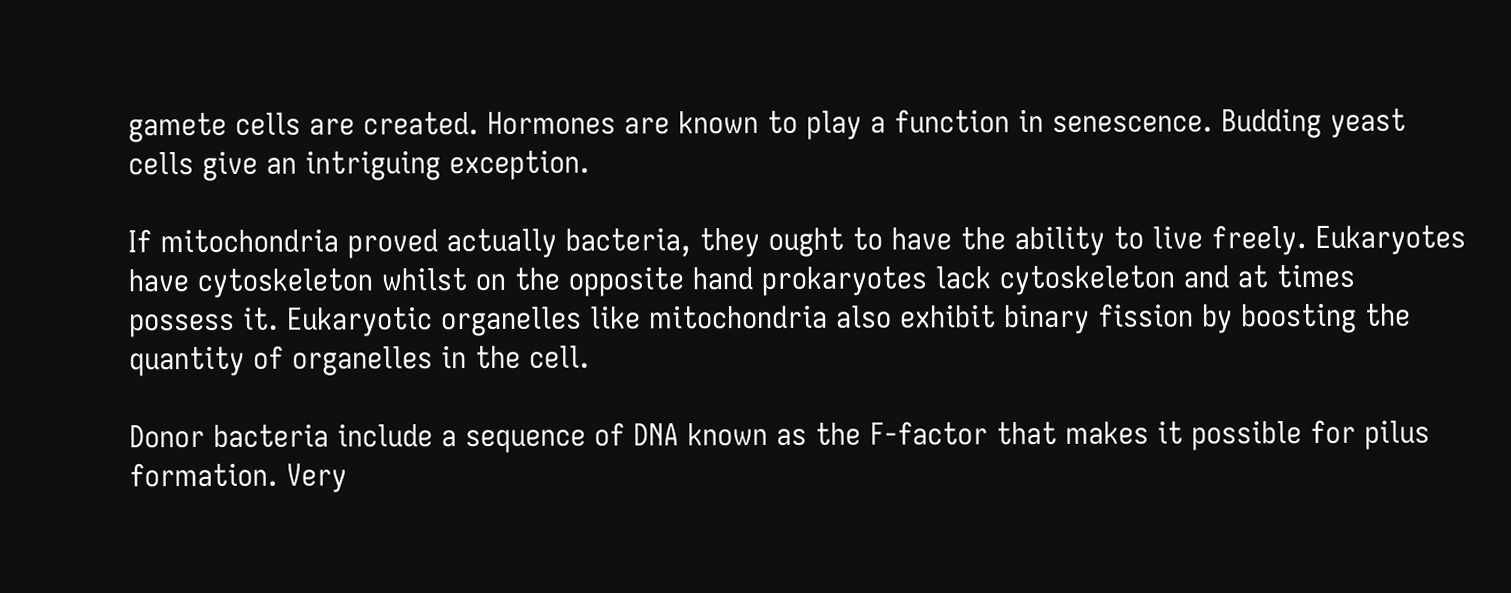gamete cells are created. Hormones are known to play a function in senescence. Budding yeast cells give an intriguing exception.

If mitochondria proved actually bacteria, they ought to have the ability to live freely. Eukaryotes have cytoskeleton whilst on the opposite hand prokaryotes lack cytoskeleton and at times possess it. Eukaryotic organelles like mitochondria also exhibit binary fission by boosting the quantity of organelles in the cell.

Donor bacteria include a sequence of DNA known as the F-factor that makes it possible for pilus formation. Very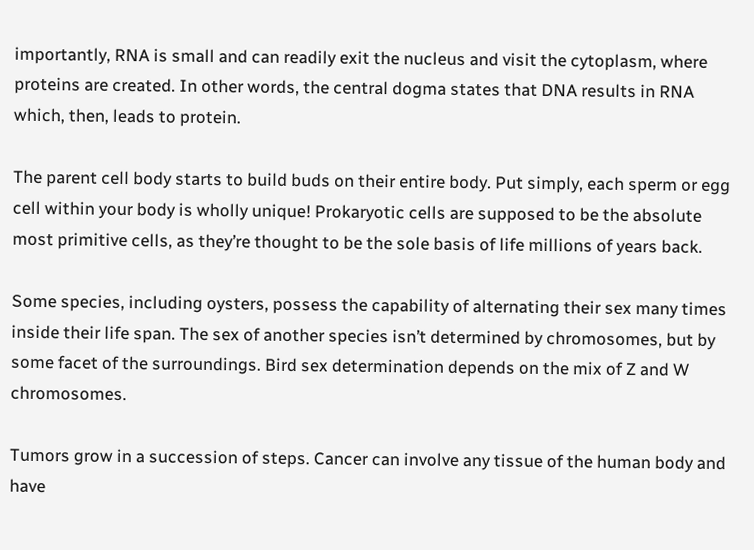importantly, RNA is small and can readily exit the nucleus and visit the cytoplasm, where proteins are created. In other words, the central dogma states that DNA results in RNA which, then, leads to protein.

The parent cell body starts to build buds on their entire body. Put simply, each sperm or egg cell within your body is wholly unique! Prokaryotic cells are supposed to be the absolute most primitive cells, as they’re thought to be the sole basis of life millions of years back.

Some species, including oysters, possess the capability of alternating their sex many times inside their life span. The sex of another species isn’t determined by chromosomes, but by some facet of the surroundings. Bird sex determination depends on the mix of Z and W chromosomes.

Tumors grow in a succession of steps. Cancer can involve any tissue of the human body and have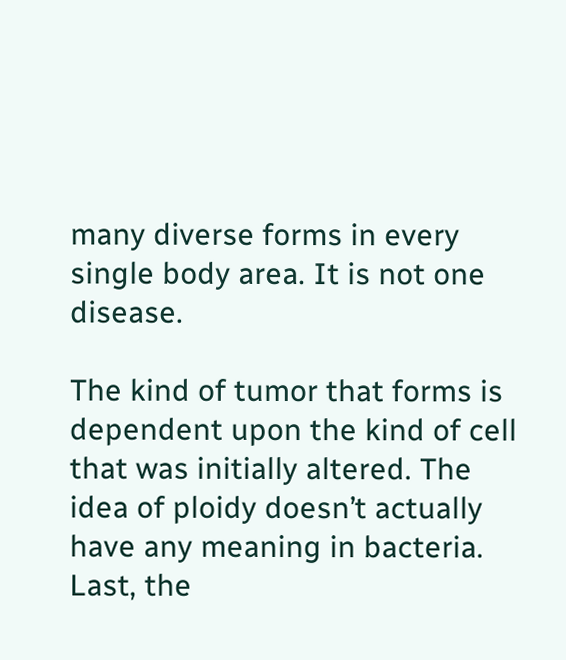many diverse forms in every single body area. It is not one disease.

The kind of tumor that forms is dependent upon the kind of cell that was initially altered. The idea of ploidy doesn’t actually have any meaning in bacteria. Last, the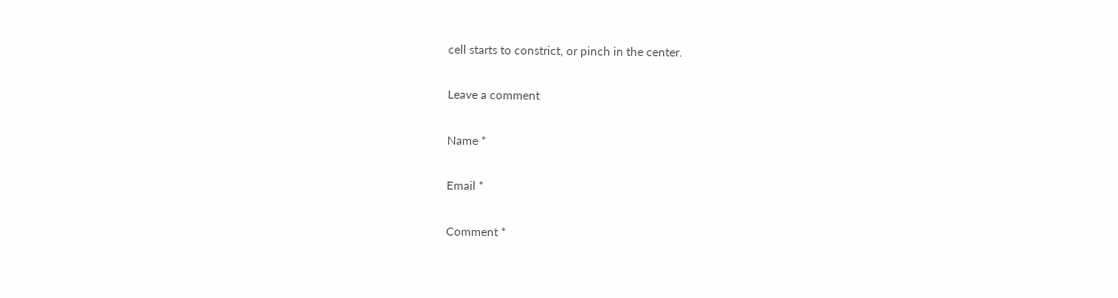cell starts to constrict, or pinch in the center.

Leave a comment

Name *

Email *

Comment *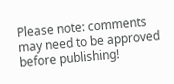Please note: comments may need to be approved before publishing!